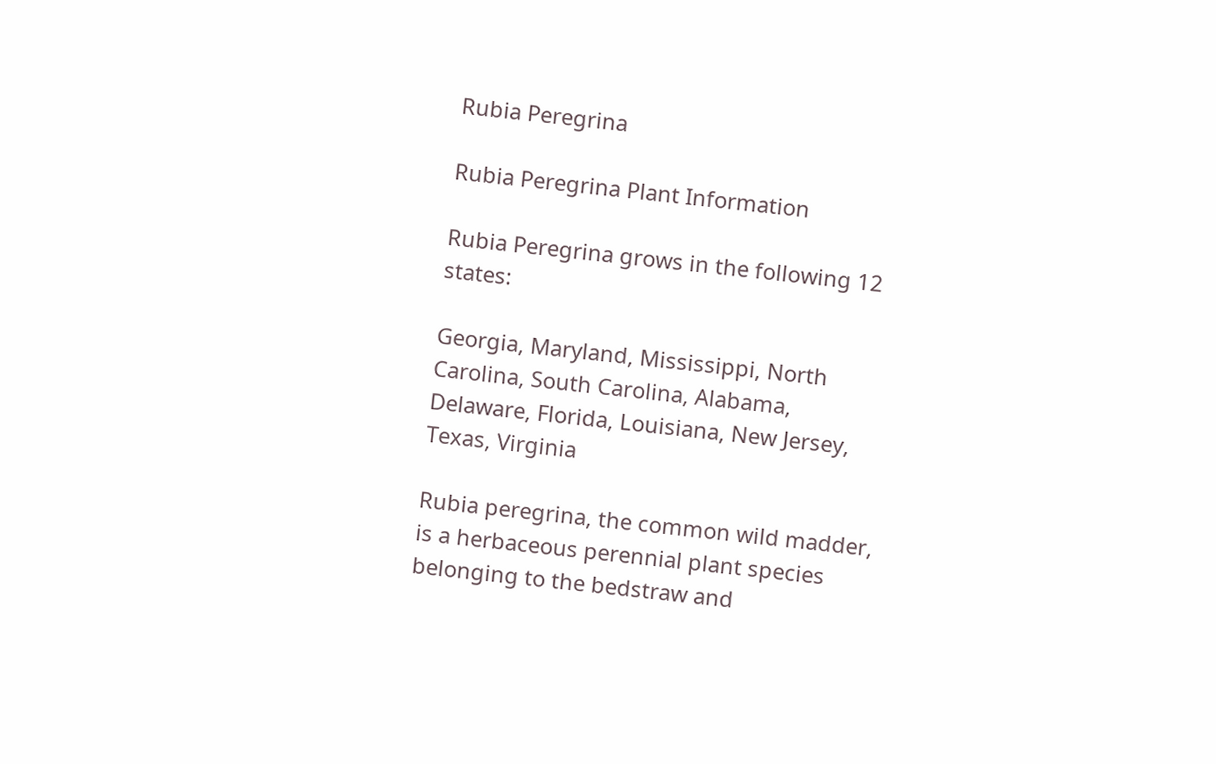Rubia Peregrina

Rubia Peregrina Plant Information

Rubia Peregrina grows in the following 12 states:

Georgia, Maryland, Mississippi, North Carolina, South Carolina, Alabama, Delaware, Florida, Louisiana, New Jersey, Texas, Virginia

Rubia peregrina, the common wild madder, is a herbaceous perennial plant species belonging to the bedstraw and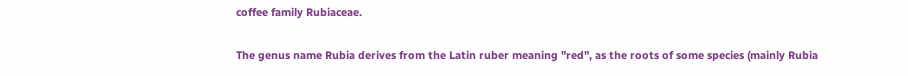coffee family Rubiaceae.

The genus name Rubia derives from the Latin ruber meaning "red", as the roots of some species (mainly Rubia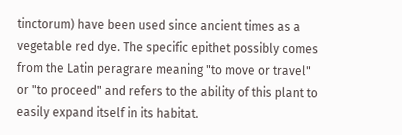tinctorum) have been used since ancient times as a vegetable red dye. The specific epithet possibly comes from the Latin peragrare meaning "to move or travel" or "to proceed" and refers to the ability of this plant to easily expand itself in its habitat.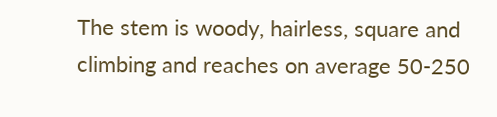The stem is woody, hairless, square and climbing and reaches on average 50-250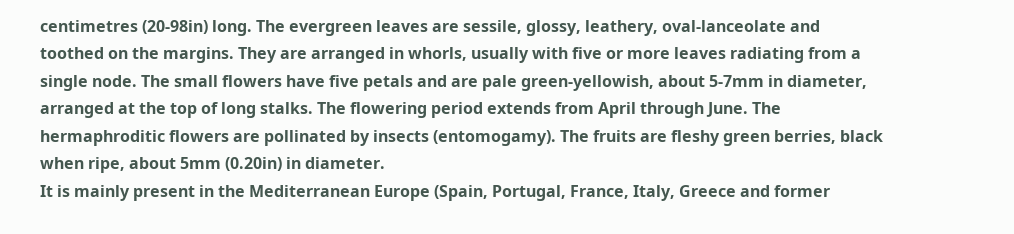centimetres (20-98in) long. The evergreen leaves are sessile, glossy, leathery, oval-lanceolate and toothed on the margins. They are arranged in whorls, usually with five or more leaves radiating from a single node. The small flowers have five petals and are pale green-yellowish, about 5-7mm in diameter, arranged at the top of long stalks. The flowering period extends from April through June. The hermaphroditic flowers are pollinated by insects (entomogamy). The fruits are fleshy green berries, black when ripe, about 5mm (0.20in) in diameter.
It is mainly present in the Mediterranean Europe (Spain, Portugal, France, Italy, Greece and former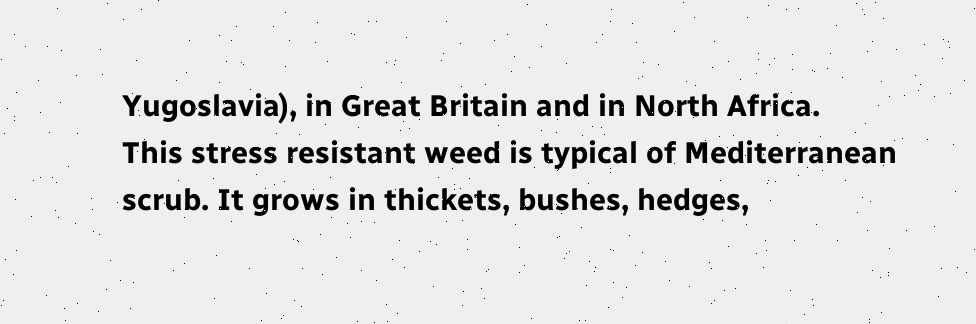Yugoslavia), in Great Britain and in North Africa.
This stress resistant weed is typical of Mediterranean scrub. It grows in thickets, bushes, hedges,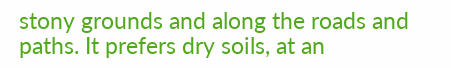stony grounds and along the roads and paths. It prefers dry soils, at an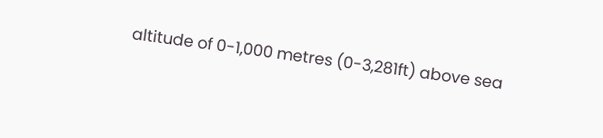altitude of 0-1,000 metres (0-3,281ft) above sea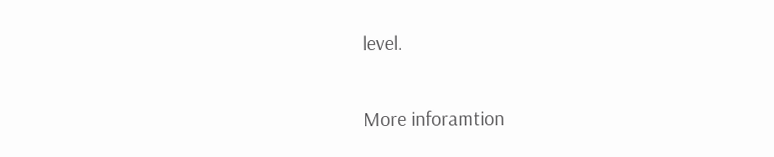level.

More inforamtion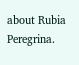about Rubia Peregrina.